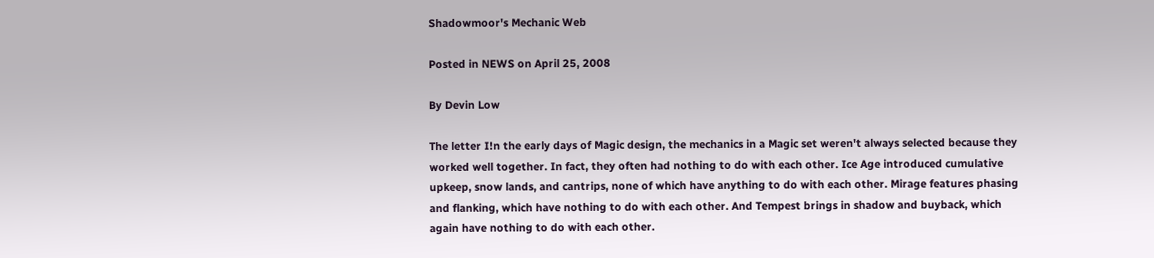Shadowmoor's Mechanic Web

Posted in NEWS on April 25, 2008

By Devin Low

The letter I!n the early days of Magic design, the mechanics in a Magic set weren't always selected because they worked well together. In fact, they often had nothing to do with each other. Ice Age introduced cumulative upkeep, snow lands, and cantrips, none of which have anything to do with each other. Mirage features phasing and flanking, which have nothing to do with each other. And Tempest brings in shadow and buyback, which again have nothing to do with each other.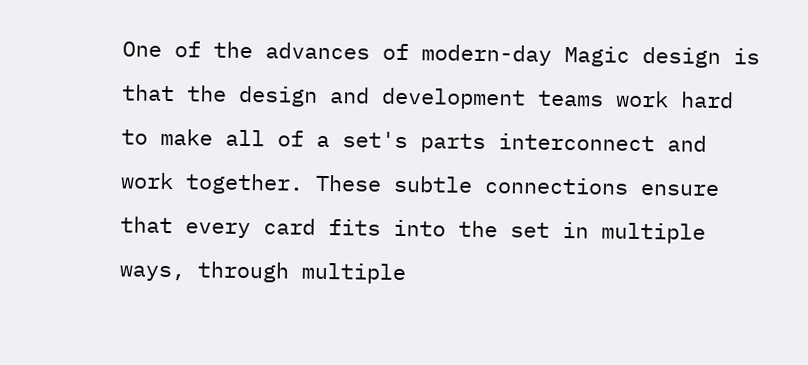One of the advances of modern-day Magic design is that the design and development teams work hard to make all of a set's parts interconnect and work together. These subtle connections ensure that every card fits into the set in multiple ways, through multiple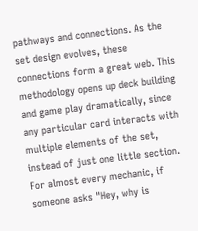pathways and connections. As the set design evolves, these connections form a great web. This methodology opens up deck building and game play dramatically, since any particular card interacts with multiple elements of the set, instead of just one little section. For almost every mechanic, if someone asks "Hey, why is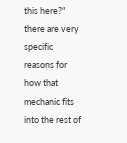this here?" there are very specific reasons for how that mechanic fits into the rest of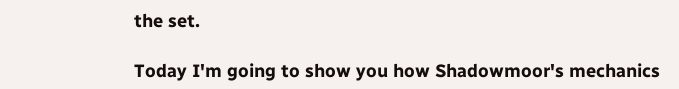the set.

Today I'm going to show you how Shadowmoor's mechanics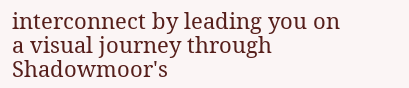interconnect by leading you on a visual journey through Shadowmoor's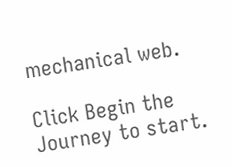mechanical web.

Click Begin the Journey to start.